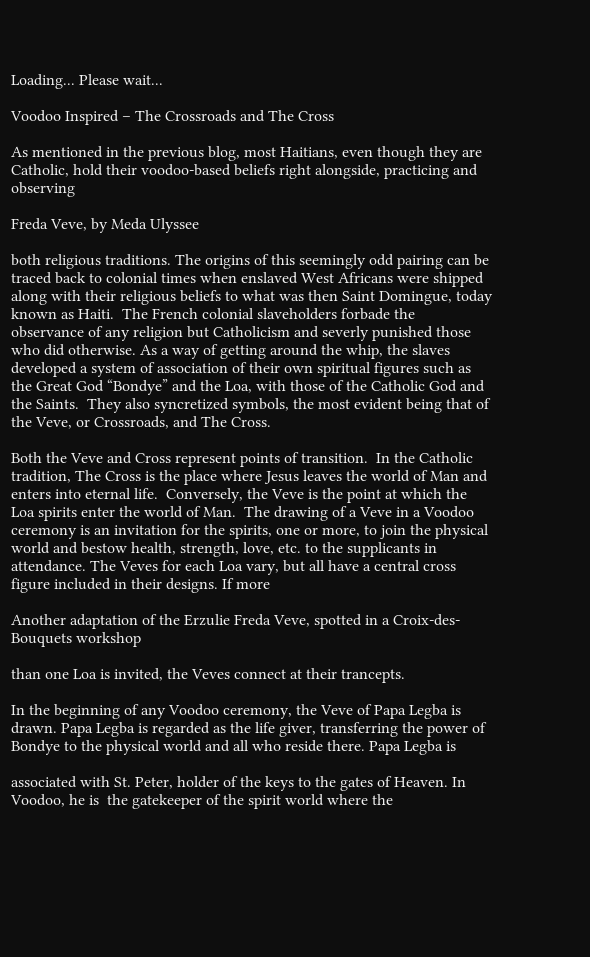Loading... Please wait...

Voodoo Inspired – The Crossroads and The Cross

As mentioned in the previous blog, most Haitians, even though they are Catholic, hold their voodoo-based beliefs right alongside, practicing and observing

Freda Veve, by Meda Ulyssee

both religious traditions. The origins of this seemingly odd pairing can be traced back to colonial times when enslaved West Africans were shipped along with their religious beliefs to what was then Saint Domingue, today known as Haiti.  The French colonial slaveholders forbade the  observance of any religion but Catholicism and severly punished those who did otherwise. As a way of getting around the whip, the slaves developed a system of association of their own spiritual figures such as the Great God “Bondye” and the Loa, with those of the Catholic God and the Saints.  They also syncretized symbols, the most evident being that of the Veve, or Crossroads, and The Cross.

Both the Veve and Cross represent points of transition.  In the Catholic tradition, The Cross is the place where Jesus leaves the world of Man and enters into eternal life.  Conversely, the Veve is the point at which the Loa spirits enter the world of Man.  The drawing of a Veve in a Voodoo ceremony is an invitation for the spirits, one or more, to join the physical world and bestow health, strength, love, etc. to the supplicants in attendance. The Veves for each Loa vary, but all have a central cross figure included in their designs. If more

Another adaptation of the Erzulie Freda Veve, spotted in a Croix-des-Bouquets workshop

than one Loa is invited, the Veves connect at their trancepts.

In the beginning of any Voodoo ceremony, the Veve of Papa Legba is drawn. Papa Legba is regarded as the life giver, transferring the power of Bondye to the physical world and all who reside there. Papa Legba is

associated with St. Peter, holder of the keys to the gates of Heaven. In Voodoo, he is  the gatekeeper of the spirit world where the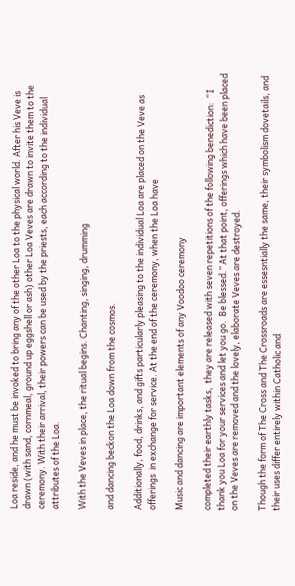Loa reside, and he must be invoked to bring any of the other Loa to the physical world. After his Veve is drawn (with sand, cornmeal, ground up eggshell or ash) other Loa Veves are drawn to invite them to the ceremony. With their arrival, their powers can be used by the priests, each according to the individual attributes of the Loa.

With the Veves in place, the ritual begins. Chanting, singing, drumming

and dancing beckon the Loa down from the cosmos.

Additionally, food, drinks, and gifts particularly pleasing to the individual Loa are placed on the Veve as offerings  in exchange for service. At the end of the ceremony, when the Loa have

Music and dancing are important elements of any Voodoo ceremony

completed their earthly tasks,  they are released with seven repetitions of the following benediction:  “I thank you Loa for your services and let you go.  Be blessed.” At that point, offerings which have been placed on the Veves are removed and the lovely, elaborate Veves are destroyed.

Though the form of The Cross and The Crossroads are essesntially the same, their symbolism dovetails, and their uses differ entirely within Catholic and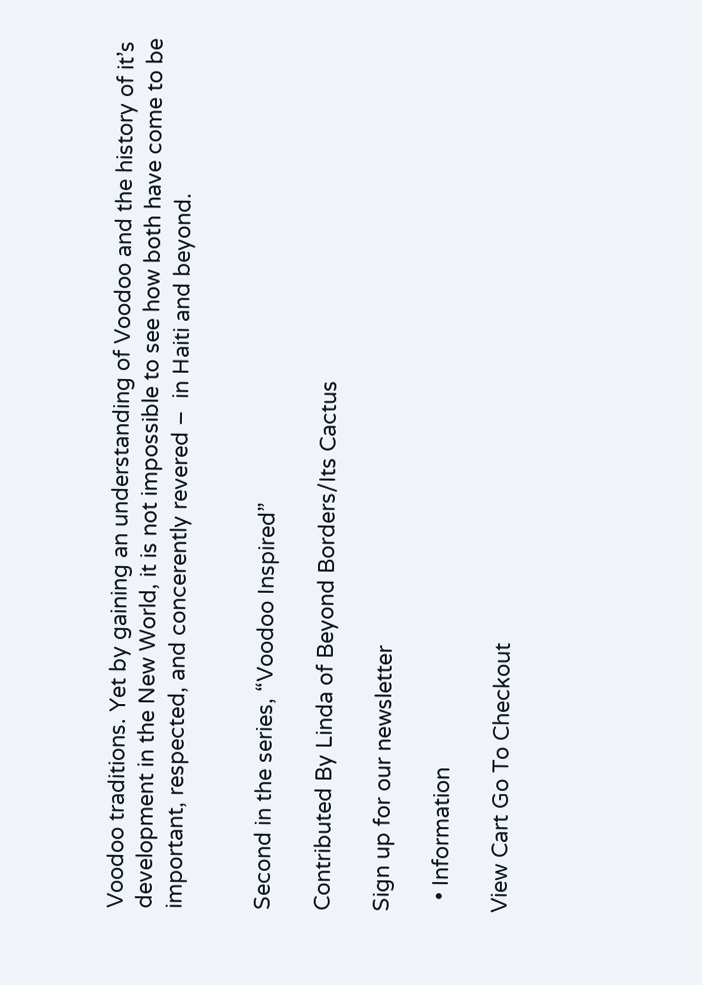Voodoo traditions. Yet by gaining an understanding of Voodoo and the history of it’s development in the New World, it is not impossible to see how both have come to be important, respected, and concerently revered –  in Haiti and beyond.


Second in the series, “Voodoo Inspired”

Contributed By Linda of Beyond Borders/Its Cactus

Sign up for our newsletter

  • Information

View Cart Go To Checkout